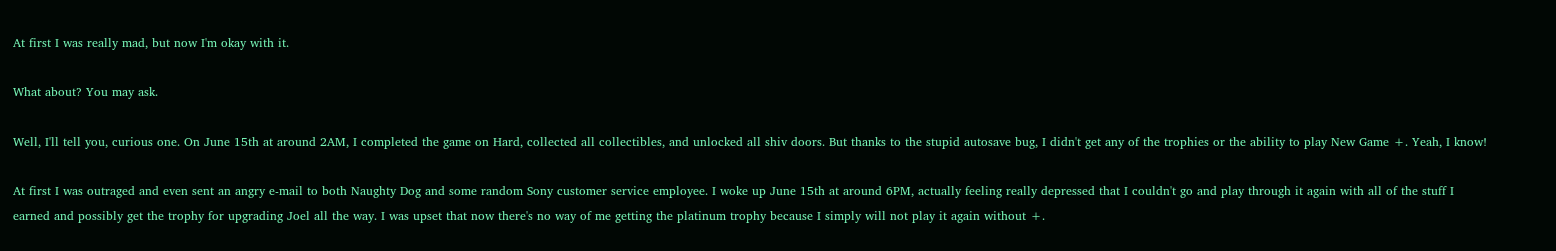At first I was really mad, but now I'm okay with it.

What about? You may ask.

Well, I'll tell you, curious one. On June 15th at around 2AM, I completed the game on Hard, collected all collectibles, and unlocked all shiv doors. But thanks to the stupid autosave bug, I didn't get any of the trophies or the ability to play New Game +. Yeah, I know!

At first I was outraged and even sent an angry e-mail to both Naughty Dog and some random Sony customer service employee. I woke up June 15th at around 6PM, actually feeling really depressed that I couldn't go and play through it again with all of the stuff I earned and possibly get the trophy for upgrading Joel all the way. I was upset that now there's no way of me getting the platinum trophy because I simply will not play it again without +.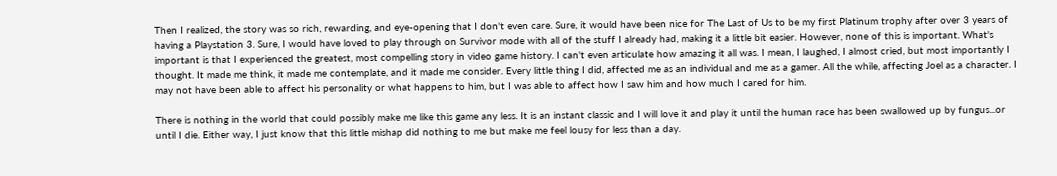Then I realized, the story was so rich, rewarding, and eye-opening that I don't even care. Sure, it would have been nice for The Last of Us to be my first Platinum trophy after over 3 years of having a Playstation 3. Sure, I would have loved to play through on Survivor mode with all of the stuff I already had, making it a little bit easier. However, none of this is important. What's important is that I experienced the greatest, most compelling story in video game history. I can't even articulate how amazing it all was. I mean, I laughed, I almost cried, but most importantly I thought. It made me think, it made me contemplate, and it made me consider. Every little thing I did, affected me as an individual and me as a gamer. All the while, affecting Joel as a character. I may not have been able to affect his personality or what happens to him, but I was able to affect how I saw him and how much I cared for him.

There is nothing in the world that could possibly make me like this game any less. It is an instant classic and I will love it and play it until the human race has been swallowed up by fungus...or until I die. Either way, I just know that this little mishap did nothing to me but make me feel lousy for less than a day.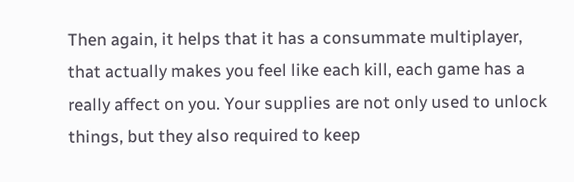Then again, it helps that it has a consummate multiplayer, that actually makes you feel like each kill, each game has a really affect on you. Your supplies are not only used to unlock things, but they also required to keep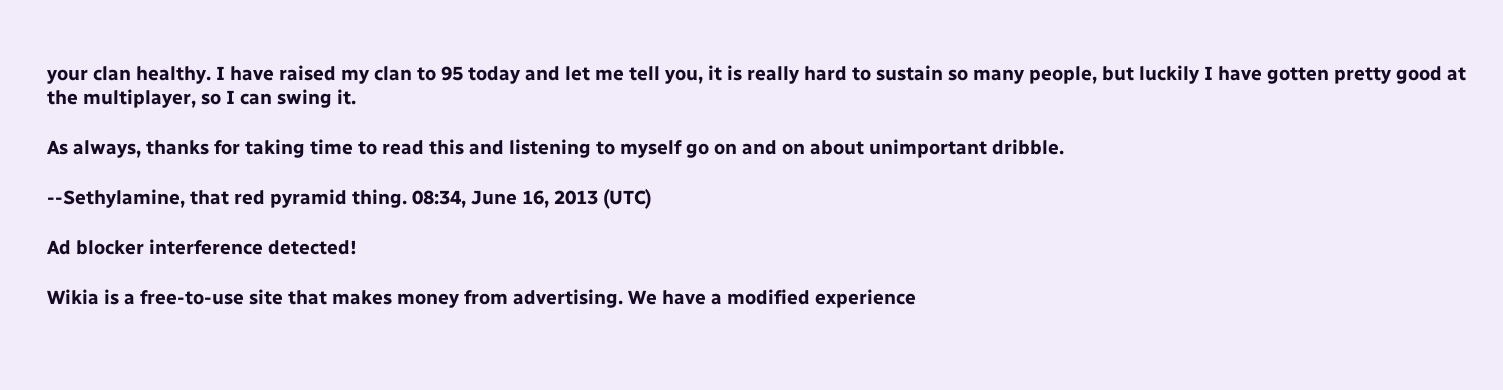your clan healthy. I have raised my clan to 95 today and let me tell you, it is really hard to sustain so many people, but luckily I have gotten pretty good at the multiplayer, so I can swing it.

As always, thanks for taking time to read this and listening to myself go on and on about unimportant dribble.

--Sethylamine, that red pyramid thing. 08:34, June 16, 2013 (UTC)

Ad blocker interference detected!

Wikia is a free-to-use site that makes money from advertising. We have a modified experience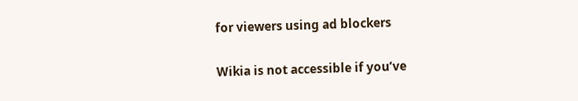for viewers using ad blockers

Wikia is not accessible if you’ve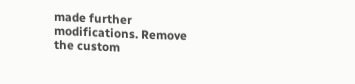made further modifications. Remove the custom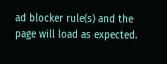ad blocker rule(s) and the page will load as expected.